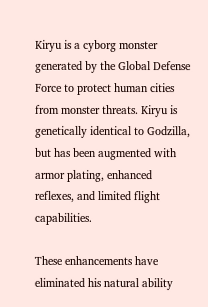Kiryu is a cyborg monster generated by the Global Defense Force to protect human cities from monster threats. Kiryu is genetically identical to Godzilla, but has been augmented with armor plating, enhanced reflexes, and limited flight capabilities.

These enhancements have eliminated his natural ability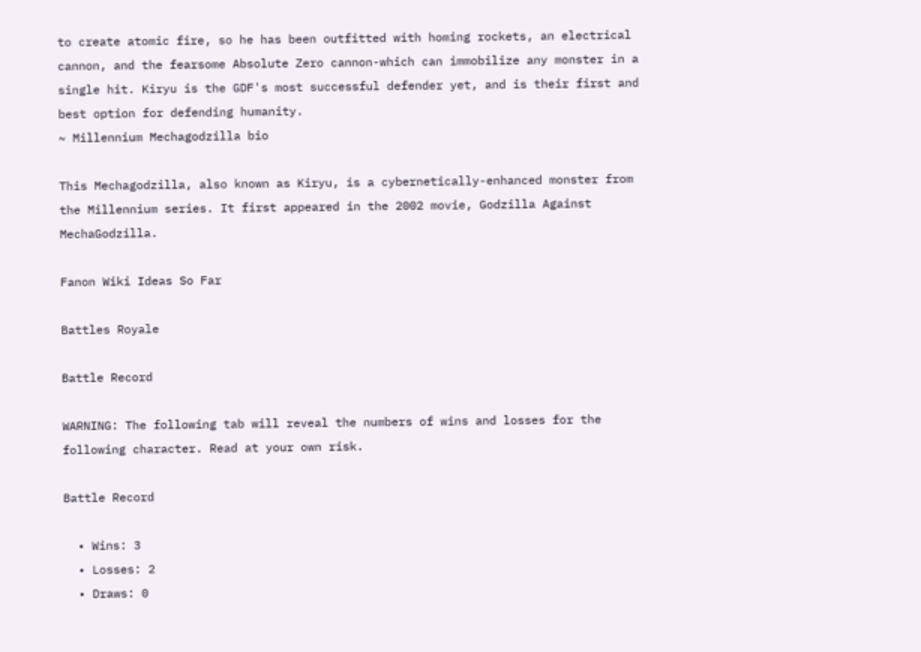to create atomic fire, so he has been outfitted with homing rockets, an electrical cannon, and the fearsome Absolute Zero cannon-which can immobilize any monster in a single hit. Kiryu is the GDF's most successful defender yet, and is their first and best option for defending humanity.
~ Millennium Mechagodzilla bio

This Mechagodzilla, also known as Kiryu, is a cybernetically-enhanced monster from the Millennium series. It first appeared in the 2002 movie, Godzilla Against MechaGodzilla.

Fanon Wiki Ideas So Far

Battles Royale

Battle Record

WARNING: The following tab will reveal the numbers of wins and losses for the following character. Read at your own risk.

Battle Record

  • Wins: 3
  • Losses: 2
  • Draws: 0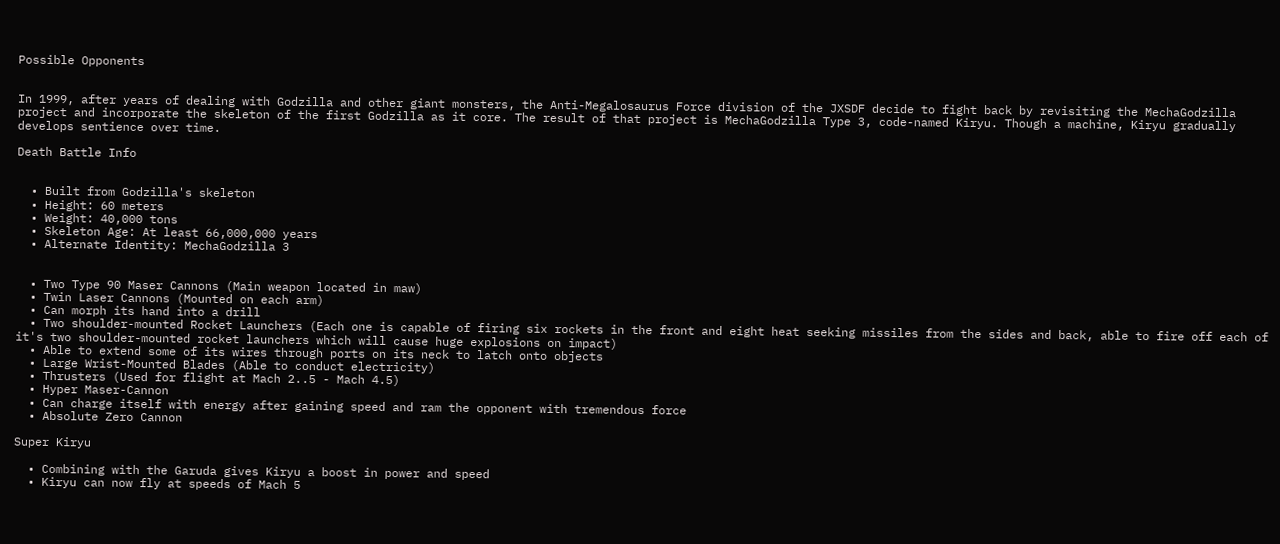Possible Opponents


In 1999, after years of dealing with Godzilla and other giant monsters, the Anti-Megalosaurus Force division of the JXSDF decide to fight back by revisiting the MechaGodzilla project and incorporate the skeleton of the first Godzilla as it core. The result of that project is MechaGodzilla Type 3, code-named Kiryu. Though a machine, Kiryu gradually develops sentience over time.

Death Battle Info


  • Built from Godzilla's skeleton
  • Height: 60 meters
  • Weight: 40,000 tons
  • Skeleton Age: At least 66,000,000 years
  • Alternate Identity: MechaGodzilla 3


  • Two Type 90 Maser Cannons (Main weapon located in maw)
  • Twin Laser Cannons (Mounted on each arm)
  • Can morph its hand into a drill
  • Two shoulder-mounted Rocket Launchers (Each one is capable of firing six rockets in the front and eight heat seeking missiles from the sides and back, able to fire off each of it's two shoulder-mounted rocket launchers which will cause huge explosions on impact)
  • Able to extend some of its wires through ports on its neck to latch onto objects
  • Large Wrist-Mounted Blades (Able to conduct electricity)
  • Thrusters (Used for flight at Mach 2..5 - Mach 4.5)
  • Hyper Maser-Cannon
  • Can charge itself with energy after gaining speed and ram the opponent with tremendous force
  • Absolute Zero Cannon

Super Kiryu

  • Combining with the Garuda gives Kiryu a boost in power and speed
  • Kiryu can now fly at speeds of Mach 5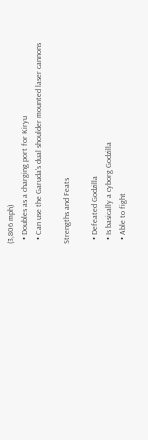(3,806 mph)
  • Doubles as a charging port for Kiryu
  • Can use the Garuda's dual shoulder mounted laser cannons

Strengths and Feats

  • Defeated Godzilla
  • Is basically a cyborg Godzilla
  • Able to fight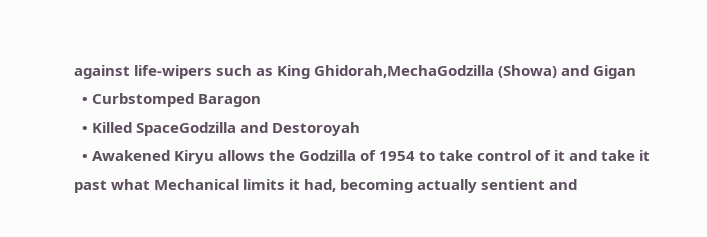against life-wipers such as King Ghidorah,MechaGodzilla (Showa) and Gigan
  • Curbstomped Baragon
  • Killed SpaceGodzilla and Destoroyah
  • Awakened Kiryu allows the Godzilla of 1954 to take control of it and take it past what Mechanical limits it had, becoming actually sentient and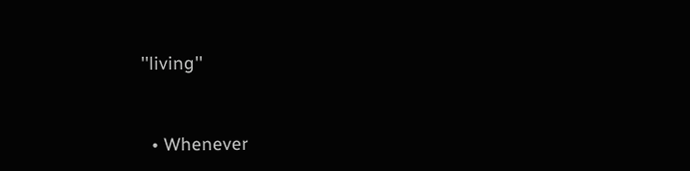''living''


  • Whenever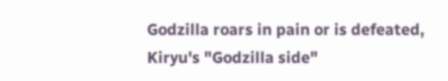Godzilla roars in pain or is defeated, Kiryu's "Godzilla side"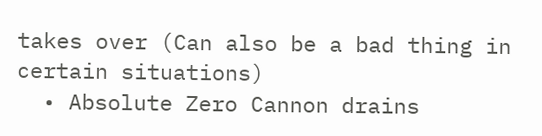takes over (Can also be a bad thing in certain situations)
  • Absolute Zero Cannon drains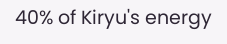40% of Kiryu's energy